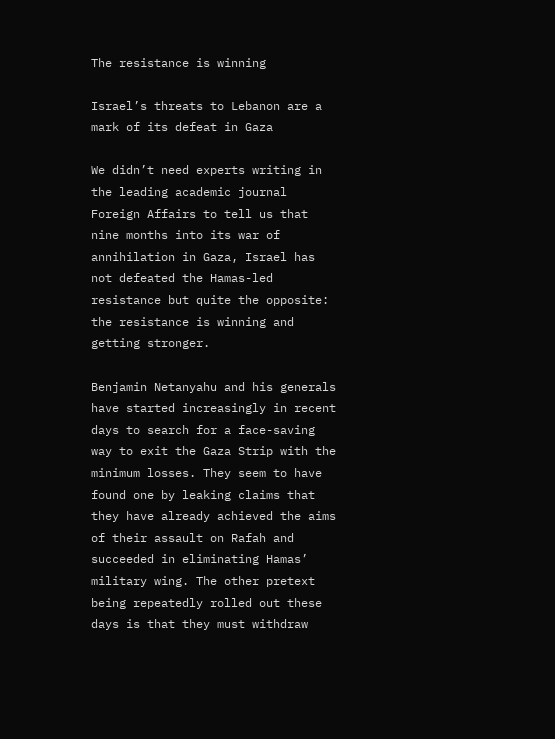The resistance is winning

Israel’s threats to Lebanon are a mark of its defeat in Gaza

We didn’t need experts writing in the leading academic journal Foreign Affairs to tell us that nine months into its war of annihilation in Gaza, Israel has not defeated the Hamas-led resistance but quite the opposite: the resistance is winning and getting stronger.

Benjamin Netanyahu and his generals have started increasingly in recent days to search for a face-saving way to exit the Gaza Strip with the minimum losses. They seem to have found one by leaking claims that they have already achieved the aims of their assault on Rafah and succeeded in eliminating Hamas’ military wing. The other pretext being repeatedly rolled out these days is that they must withdraw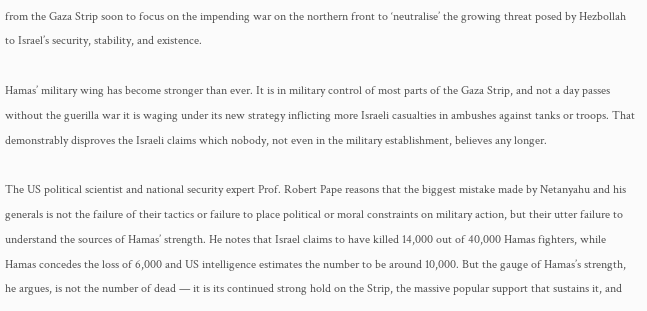from the Gaza Strip soon to focus on the impending war on the northern front to ‘neutralise’ the growing threat posed by Hezbollah to Israel’s security, stability, and existence.

Hamas’ military wing has become stronger than ever. It is in military control of most parts of the Gaza Strip, and not a day passes without the guerilla war it is waging under its new strategy inflicting more Israeli casualties in ambushes against tanks or troops. That demonstrably disproves the Israeli claims which nobody, not even in the military establishment, believes any longer.

The US political scientist and national security expert Prof. Robert Pape reasons that the biggest mistake made by Netanyahu and his generals is not the failure of their tactics or failure to place political or moral constraints on military action, but their utter failure to understand the sources of Hamas’ strength. He notes that Israel claims to have killed 14,000 out of 40,000 Hamas fighters, while Hamas concedes the loss of 6,000 and US intelligence estimates the number to be around 10,000. But the gauge of Hamas’s strength, he argues, is not the number of dead — it is its continued strong hold on the Strip, the massive popular support that sustains it, and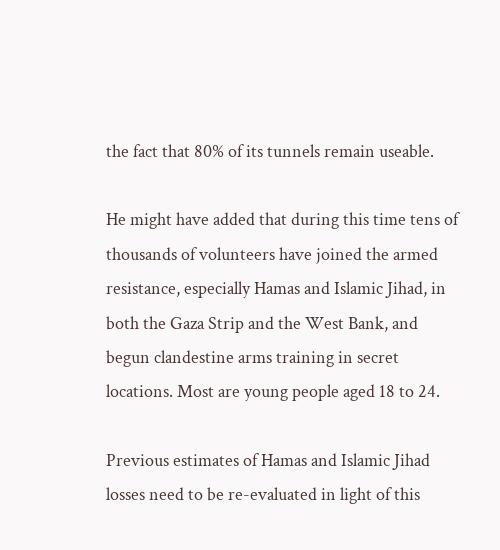the fact that 80% of its tunnels remain useable.

He might have added that during this time tens of thousands of volunteers have joined the armed resistance, especially Hamas and Islamic Jihad, in both the Gaza Strip and the West Bank, and begun clandestine arms training in secret locations. Most are young people aged 18 to 24.

Previous estimates of Hamas and Islamic Jihad losses need to be re-evaluated in light of this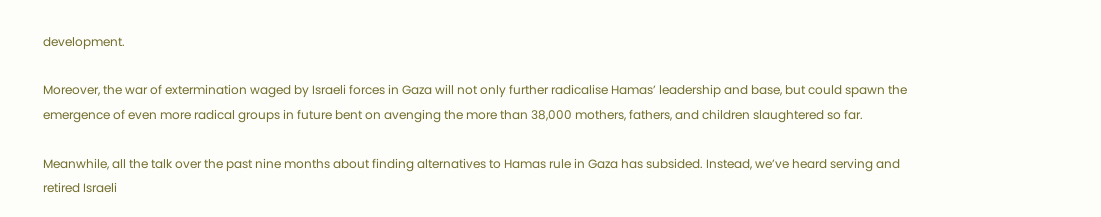development.

Moreover, the war of extermination waged by Israeli forces in Gaza will not only further radicalise Hamas’ leadership and base, but could spawn the emergence of even more radical groups in future bent on avenging the more than 38,000 mothers, fathers, and children slaughtered so far.

Meanwhile, all the talk over the past nine months about finding alternatives to Hamas rule in Gaza has subsided. Instead, we’ve heard serving and retired Israeli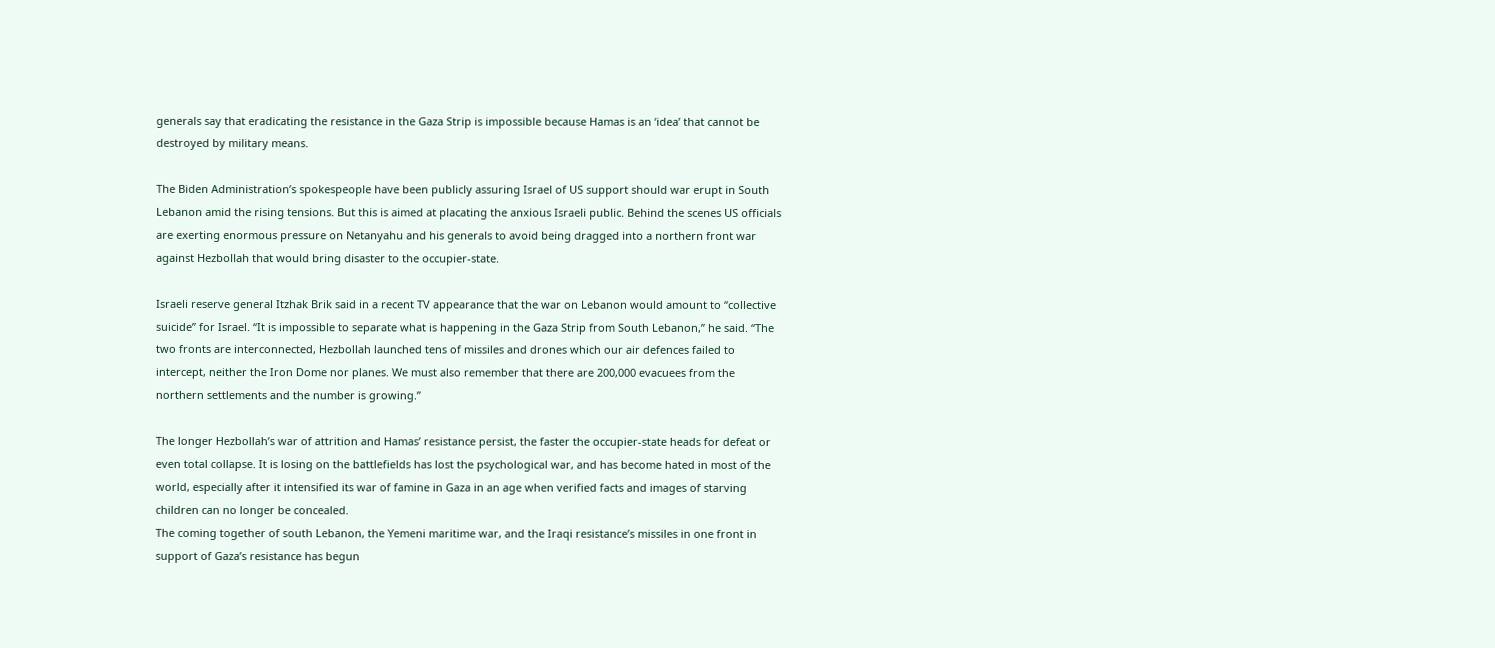generals say that eradicating the resistance in the Gaza Strip is impossible because Hamas is an ‘idea’ that cannot be destroyed by military means.

The Biden Administration’s spokespeople have been publicly assuring Israel of US support should war erupt in South Lebanon amid the rising tensions. But this is aimed at placating the anxious Israeli public. Behind the scenes US officials are exerting enormous pressure on Netanyahu and his generals to avoid being dragged into a northern front war against Hezbollah that would bring disaster to the occupier-state.

Israeli reserve general Itzhak Brik said in a recent TV appearance that the war on Lebanon would amount to “collective suicide” for Israel. “It is impossible to separate what is happening in the Gaza Strip from South Lebanon,” he said. “The two fronts are interconnected, Hezbollah launched tens of missiles and drones which our air defences failed to intercept, neither the Iron Dome nor planes. We must also remember that there are 200,000 evacuees from the northern settlements and the number is growing.”

The longer Hezbollah’s war of attrition and Hamas’ resistance persist, the faster the occupier-state heads for defeat or even total collapse. It is losing on the battlefields has lost the psychological war, and has become hated in most of the world, especially after it intensified its war of famine in Gaza in an age when verified facts and images of starving children can no longer be concealed.
The coming together of south Lebanon, the Yemeni maritime war, and the Iraqi resistance’s missiles in one front in support of Gaza’s resistance has begun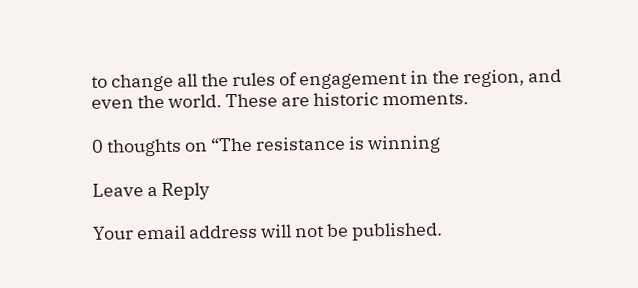to change all the rules of engagement in the region, and even the world. These are historic moments.

0 thoughts on “The resistance is winning

Leave a Reply

Your email address will not be published.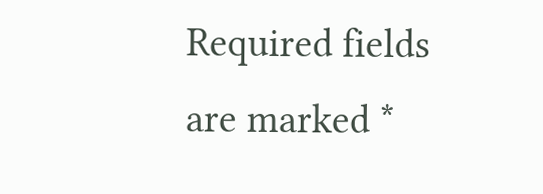Required fields are marked *